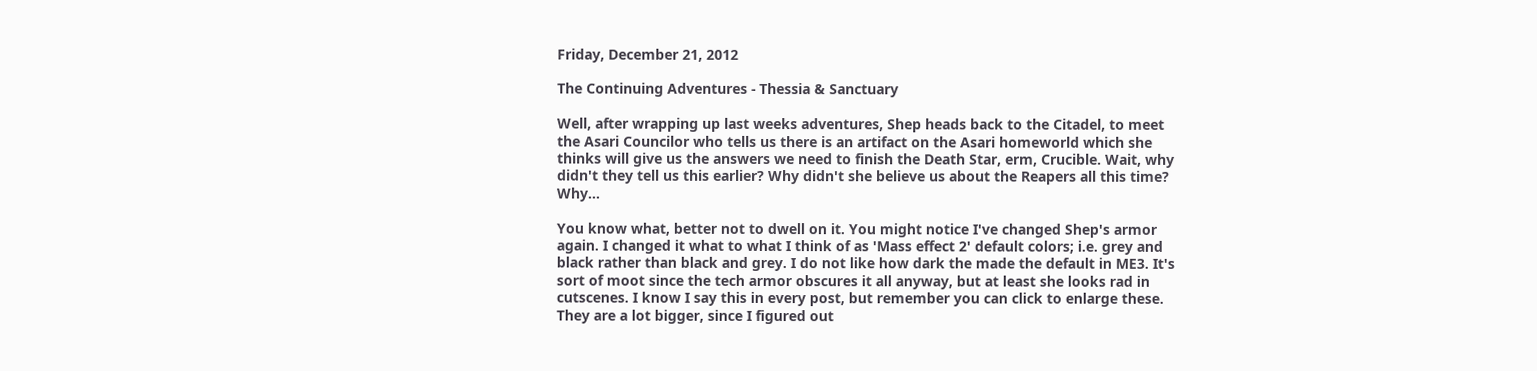Friday, December 21, 2012

The Continuing Adventures - Thessia & Sanctuary

Well, after wrapping up last weeks adventures, Shep heads back to the Citadel, to meet the Asari Councilor who tells us there is an artifact on the Asari homeworld which she thinks will give us the answers we need to finish the Death Star, erm, Crucible. Wait, why didn't they tell us this earlier? Why didn't she believe us about the Reapers all this time? Why...

You know what, better not to dwell on it. You might notice I've changed Shep's armor again. I changed it what to what I think of as 'Mass effect 2' default colors; i.e. grey and black rather than black and grey. I do not like how dark the made the default in ME3. It's sort of moot since the tech armor obscures it all anyway, but at least she looks rad in cutscenes. I know I say this in every post, but remember you can click to enlarge these. They are a lot bigger, since I figured out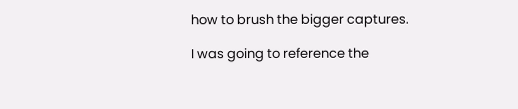how to brush the bigger captures.

I was going to reference the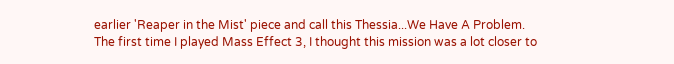earlier 'Reaper in the Mist' piece and call this Thessia...We Have A Problem.
The first time I played Mass Effect 3, I thought this mission was a lot closer to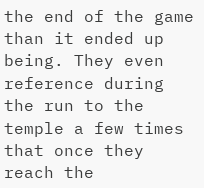the end of the game than it ended up being. They even reference during the run to the temple a few times that once they reach the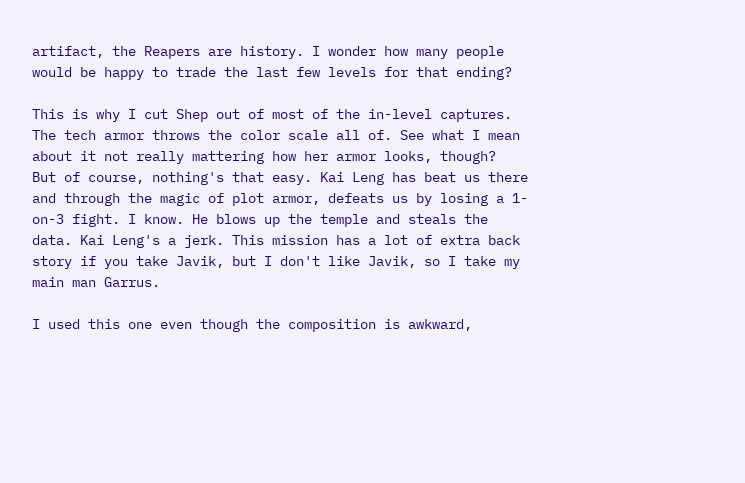artifact, the Reapers are history. I wonder how many people would be happy to trade the last few levels for that ending?

This is why I cut Shep out of most of the in-level captures. The tech armor throws the color scale all of. See what I mean about it not really mattering how her armor looks, though?
But of course, nothing's that easy. Kai Leng has beat us there and through the magic of plot armor, defeats us by losing a 1-on-3 fight. I know. He blows up the temple and steals the data. Kai Leng's a jerk. This mission has a lot of extra back story if you take Javik, but I don't like Javik, so I take my main man Garrus.

I used this one even though the composition is awkward,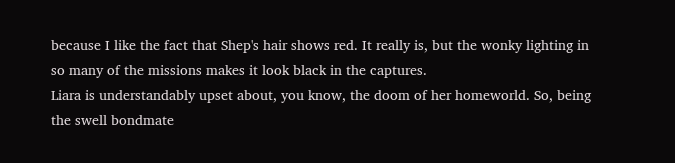because I like the fact that Shep's hair shows red. It really is, but the wonky lighting in so many of the missions makes it look black in the captures.
Liara is understandably upset about, you know, the doom of her homeworld. So, being the swell bondmate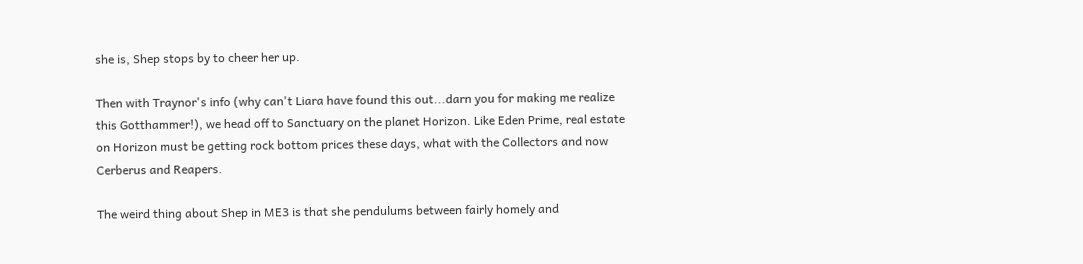she is, Shep stops by to cheer her up.

Then with Traynor's info (why can't Liara have found this out...darn you for making me realize this Gotthammer!), we head off to Sanctuary on the planet Horizon. Like Eden Prime, real estate on Horizon must be getting rock bottom prices these days, what with the Collectors and now Cerberus and Reapers.

The weird thing about Shep in ME3 is that she pendulums between fairly homely and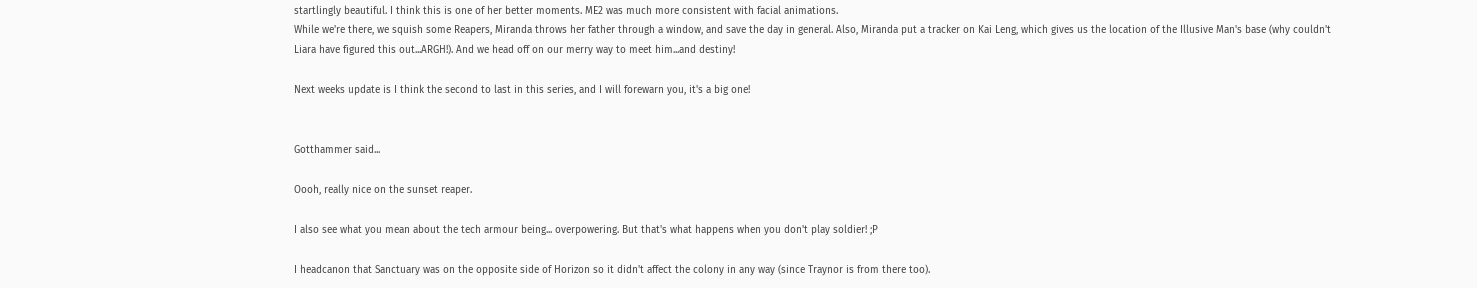startlingly beautiful. I think this is one of her better moments. ME2 was much more consistent with facial animations.
While we're there, we squish some Reapers, Miranda throws her father through a window, and save the day in general. Also, Miranda put a tracker on Kai Leng, which gives us the location of the Illusive Man's base (why couldn't Liara have figured this out...ARGH!). And we head off on our merry way to meet him...and destiny!

Next weeks update is I think the second to last in this series, and I will forewarn you, it's a big one!


Gotthammer said...

Oooh, really nice on the sunset reaper.

I also see what you mean about the tech armour being... overpowering. But that's what happens when you don't play soldier! ;P

I headcanon that Sanctuary was on the opposite side of Horizon so it didn't affect the colony in any way (since Traynor is from there too).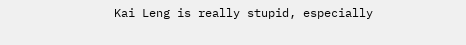Kai Leng is really stupid, especially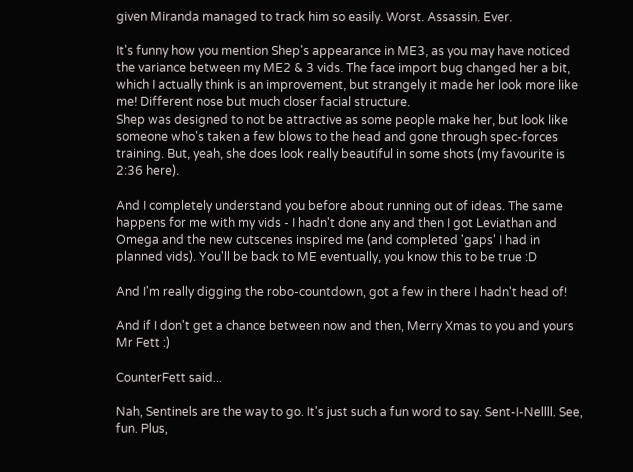given Miranda managed to track him so easily. Worst. Assassin. Ever.

It's funny how you mention Shep's appearance in ME3, as you may have noticed the variance between my ME2 & 3 vids. The face import bug changed her a bit, which I actually think is an improvement, but strangely it made her look more like me! Different nose but much closer facial structure.
Shep was designed to not be attractive as some people make her, but look like someone who's taken a few blows to the head and gone through spec-forces training. But, yeah, she does look really beautiful in some shots (my favourite is 2:36 here).

And I completely understand you before about running out of ideas. The same happens for me with my vids - I hadn't done any and then I got Leviathan and Omega and the new cutscenes inspired me (and completed 'gaps' I had in planned vids). You'll be back to ME eventually, you know this to be true :D

And I'm really digging the robo-countdown, got a few in there I hadn't head of!

And if I don't get a chance between now and then, Merry Xmas to you and yours Mr Fett :)

CounterFett said...

Nah, Sentinels are the way to go. It's just such a fun word to say. Sent-I-Nellll. See, fun. Plus,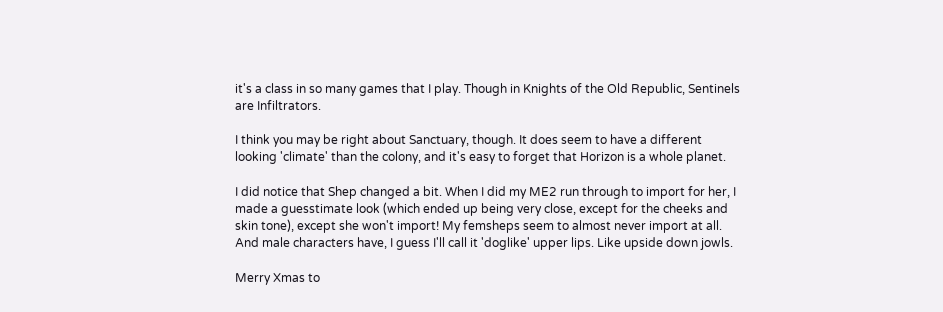it's a class in so many games that I play. Though in Knights of the Old Republic, Sentinels are Infiltrators.

I think you may be right about Sanctuary, though. It does seem to have a different looking 'climate' than the colony, and it's easy to forget that Horizon is a whole planet.

I did notice that Shep changed a bit. When I did my ME2 run through to import for her, I made a guesstimate look (which ended up being very close, except for the cheeks and skin tone), except she won't import! My femsheps seem to almost never import at all. And male characters have, I guess I'll call it 'doglike' upper lips. Like upside down jowls.

Merry Xmas to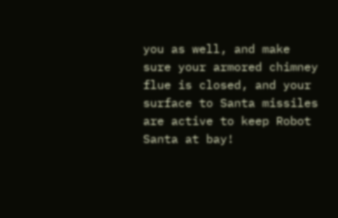you as well, and make sure your armored chimney flue is closed, and your surface to Santa missiles are active to keep Robot Santa at bay!